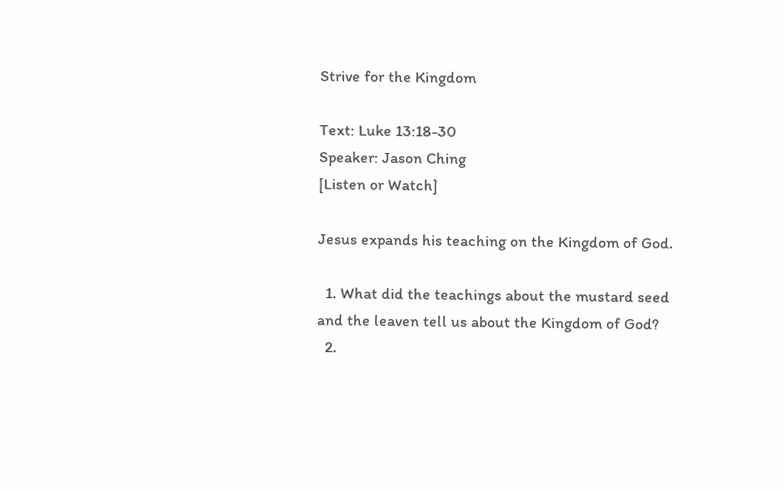Strive for the Kingdom

Text: Luke 13:18-30
Speaker: Jason Ching
[Listen or Watch]

Jesus expands his teaching on the Kingdom of God.

  1. What did the teachings about the mustard seed and the leaven tell us about the Kingdom of God?
  2.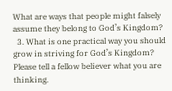What are ways that people might falsely assume they belong to God’s Kingdom?
  3. What is one practical way you should grow in striving for God’s Kingdom? Please tell a fellow believer what you are thinking.